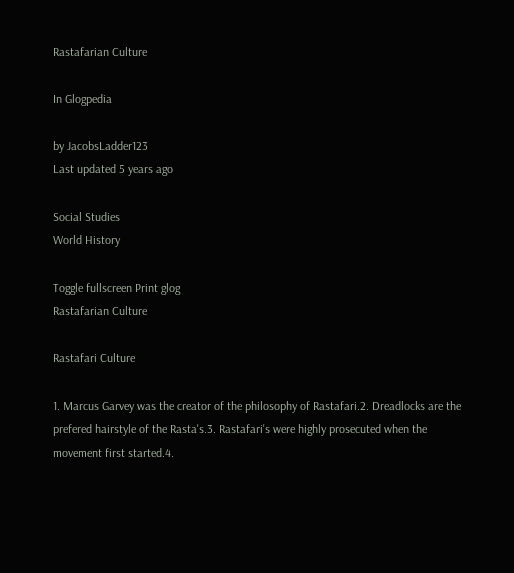Rastafarian Culture

In Glogpedia

by JacobsLadder123
Last updated 5 years ago

Social Studies
World History

Toggle fullscreen Print glog
Rastafarian Culture

Rastafari Culture

1. Marcus Garvey was the creator of the philosophy of Rastafari.2. Dreadlocks are the prefered hairstyle of the Rasta's.3. Rastafari's were highly prosecuted when the movement first started.4.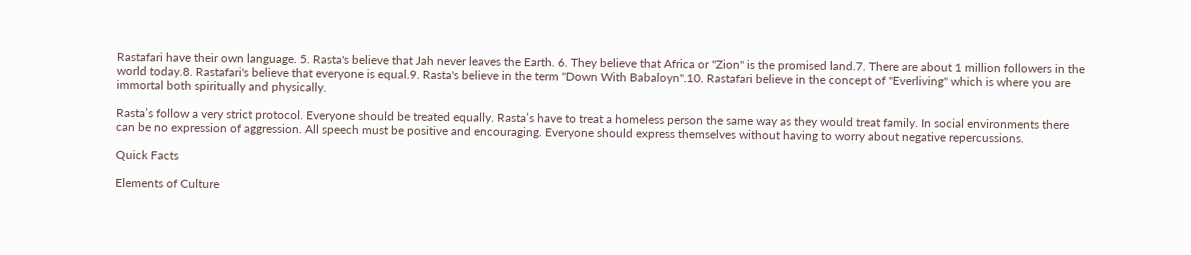Rastafari have their own language. 5. Rasta's believe that Jah never leaves the Earth. 6. They believe that Africa or "Zion" is the promised land.7. There are about 1 million followers in the world today.8. Rastafari's believe that everyone is equal.9. Rasta's believe in the term "Down With Babaloyn".10. Rastafari believe in the concept of "Everliving" which is where you are immortal both spiritually and physically.

Rasta’s follow a very strict protocol. Everyone should be treated equally. Rasta’s have to treat a homeless person the same way as they would treat family. In social environments there can be no expression of aggression. All speech must be positive and encouraging. Everyone should express themselves without having to worry about negative repercussions.

Quick Facts

Elements of Culture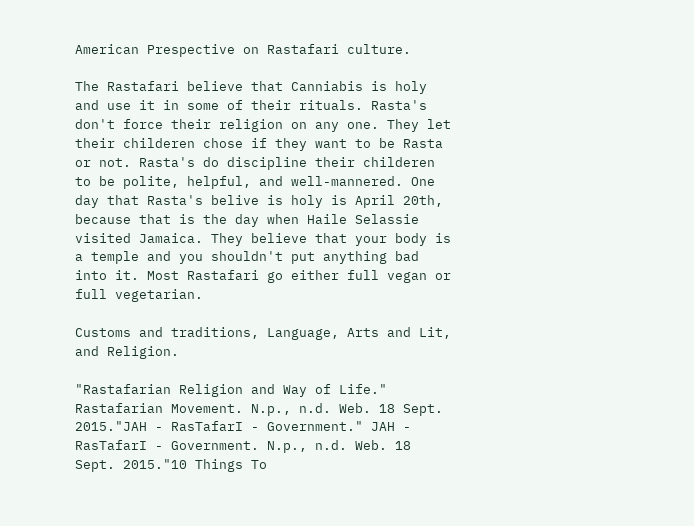American Prespective on Rastafari culture.

The Rastafari believe that Canniabis is holy and use it in some of their rituals. Rasta's don't force their religion on any one. They let their childeren chose if they want to be Rasta or not. Rasta's do discipline their childeren to be polite, helpful, and well-mannered. One day that Rasta's belive is holy is April 20th, because that is the day when Haile Selassie visited Jamaica. They believe that your body is a temple and you shouldn't put anything bad into it. Most Rastafari go either full vegan or full vegetarian.

Customs and traditions, Language, Arts and Lit, and Religion.

"Rastafarian Religion and Way of Life." Rastafarian Movement. N.p., n.d. Web. 18 Sept. 2015."JAH - RasTafarI - Government." JAH - RasTafarI - Government. N.p., n.d. Web. 18 Sept. 2015."10 Things To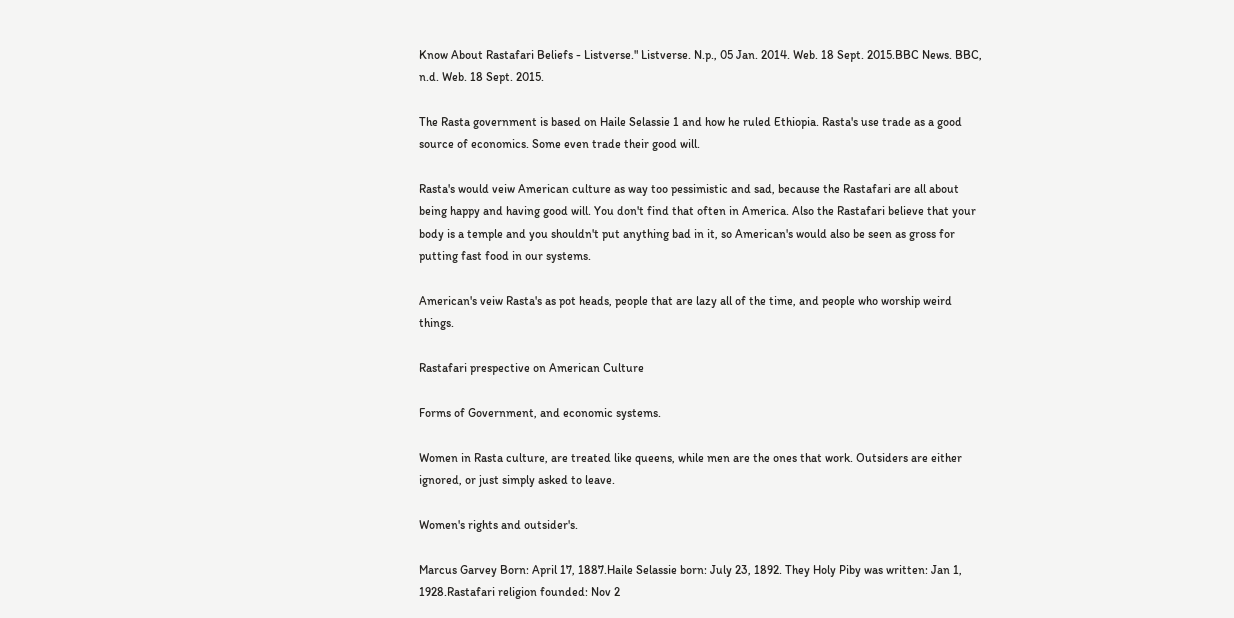Know About Rastafari Beliefs - Listverse." Listverse. N.p., 05 Jan. 2014. Web. 18 Sept. 2015.BBC News. BBC, n.d. Web. 18 Sept. 2015.

The Rasta government is based on Haile Selassie 1 and how he ruled Ethiopia. Rasta's use trade as a good source of economics. Some even trade their good will.

Rasta's would veiw American culture as way too pessimistic and sad, because the Rastafari are all about being happy and having good will. You don't find that often in America. Also the Rastafari believe that your body is a temple and you shouldn't put anything bad in it, so American's would also be seen as gross for putting fast food in our systems.

American's veiw Rasta's as pot heads, people that are lazy all of the time, and people who worship weird things.

Rastafari prespective on American Culture

Forms of Government, and economic systems.

Women in Rasta culture, are treated like queens, while men are the ones that work. Outsiders are either ignored, or just simply asked to leave.

Women's rights and outsider's.

Marcus Garvey Born: April 17, 1887.Haile Selassie born: July 23, 1892. They Holy Piby was written: Jan 1, 1928.Rastafari religion founded: Nov 2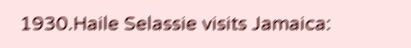1930.Haile Selassie visits Jamaica: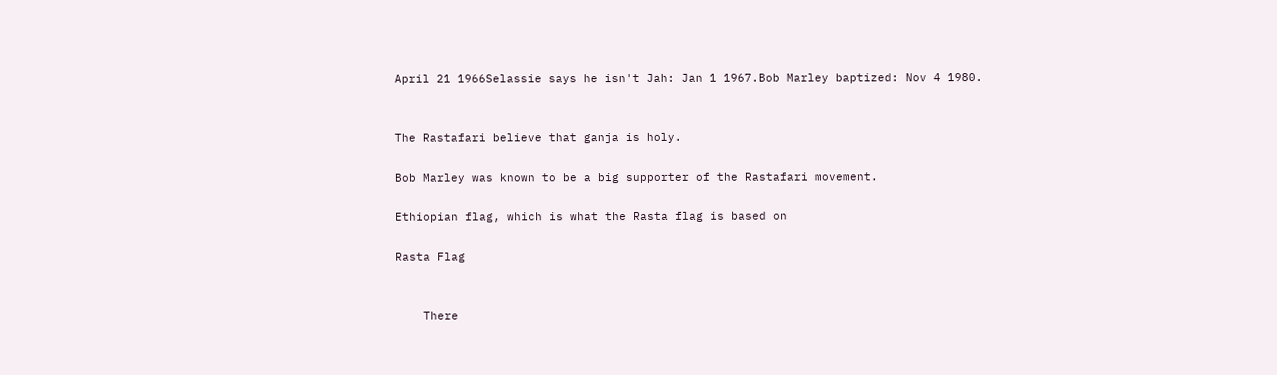April 21 1966Selassie says he isn't Jah: Jan 1 1967.Bob Marley baptized: Nov 4 1980.


The Rastafari believe that ganja is holy.

Bob Marley was known to be a big supporter of the Rastafari movement.

Ethiopian flag, which is what the Rasta flag is based on

Rasta Flag


    There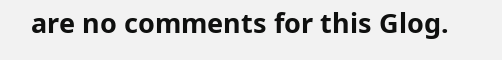are no comments for this Glog.